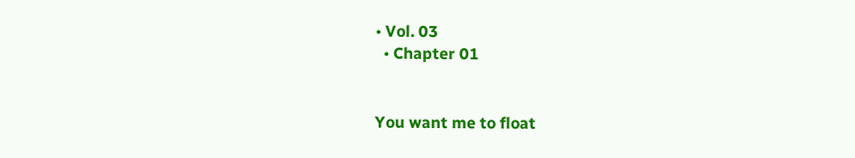• Vol. 03
  • Chapter 01


You want me to float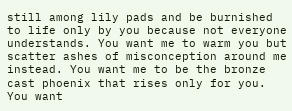still among lily pads and be burnished to life only by you because not everyone understands. You want me to warm you but scatter ashes of misconception around me instead. You want me to be the bronze cast phoenix that rises only for you. You want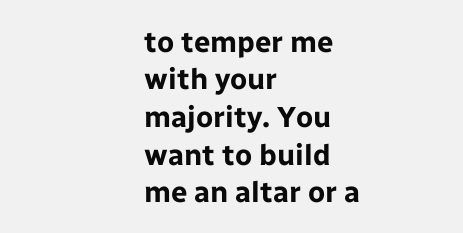to temper me with your majority. You want to build me an altar or a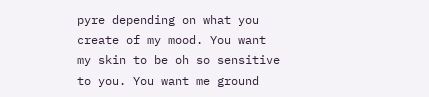pyre depending on what you create of my mood. You want my skin to be oh so sensitive to you. You want me ground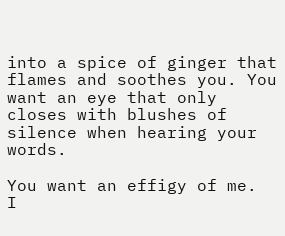into a spice of ginger that flames and soothes you. You want an eye that only closes with blushes of silence when hearing your words.

You want an effigy of me.
I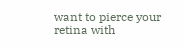want to pierce your retina with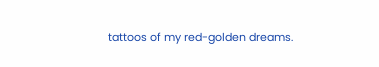tattoos of my red-golden dreams.